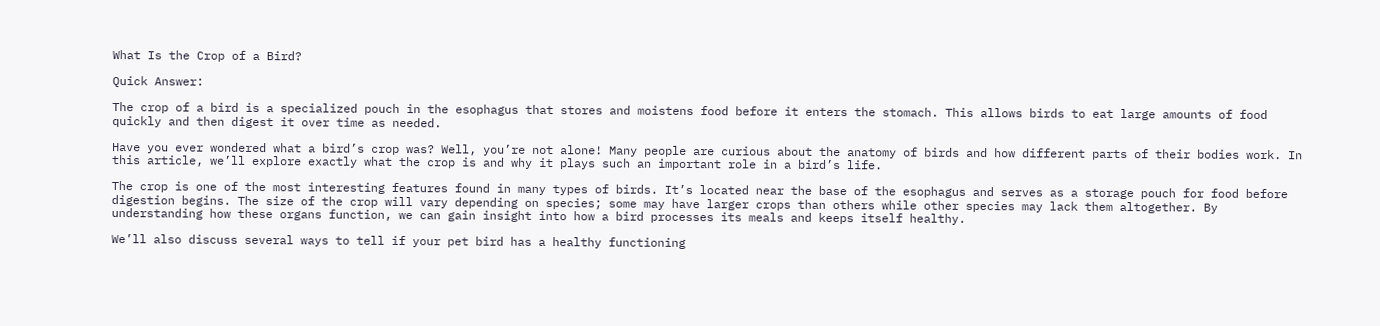What Is the Crop of a Bird?

Quick Answer:

The crop of a bird is a specialized pouch in the esophagus that stores and moistens food before it enters the stomach. This allows birds to eat large amounts of food quickly and then digest it over time as needed.

Have you ever wondered what a bird’s crop was? Well, you’re not alone! Many people are curious about the anatomy of birds and how different parts of their bodies work. In this article, we’ll explore exactly what the crop is and why it plays such an important role in a bird’s life.

The crop is one of the most interesting features found in many types of birds. It’s located near the base of the esophagus and serves as a storage pouch for food before digestion begins. The size of the crop will vary depending on species; some may have larger crops than others while other species may lack them altogether. By understanding how these organs function, we can gain insight into how a bird processes its meals and keeps itself healthy.

We’ll also discuss several ways to tell if your pet bird has a healthy functioning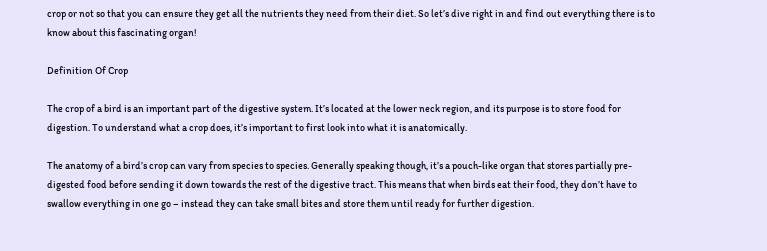crop or not so that you can ensure they get all the nutrients they need from their diet. So let’s dive right in and find out everything there is to know about this fascinating organ!

Definition Of Crop

The crop of a bird is an important part of the digestive system. It’s located at the lower neck region, and its purpose is to store food for digestion. To understand what a crop does, it’s important to first look into what it is anatomically.

The anatomy of a bird’s crop can vary from species to species. Generally speaking though, it’s a pouch-like organ that stores partially pre-digested food before sending it down towards the rest of the digestive tract. This means that when birds eat their food, they don’t have to swallow everything in one go – instead they can take small bites and store them until ready for further digestion.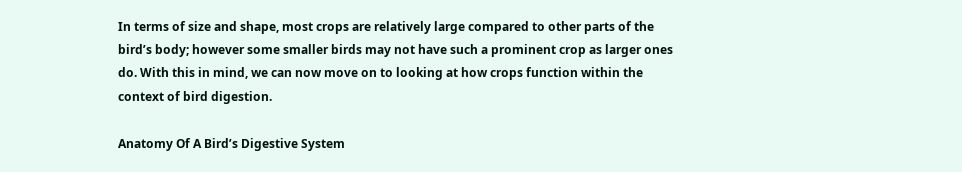In terms of size and shape, most crops are relatively large compared to other parts of the bird’s body; however some smaller birds may not have such a prominent crop as larger ones do. With this in mind, we can now move on to looking at how crops function within the context of bird digestion.

Anatomy Of A Bird’s Digestive System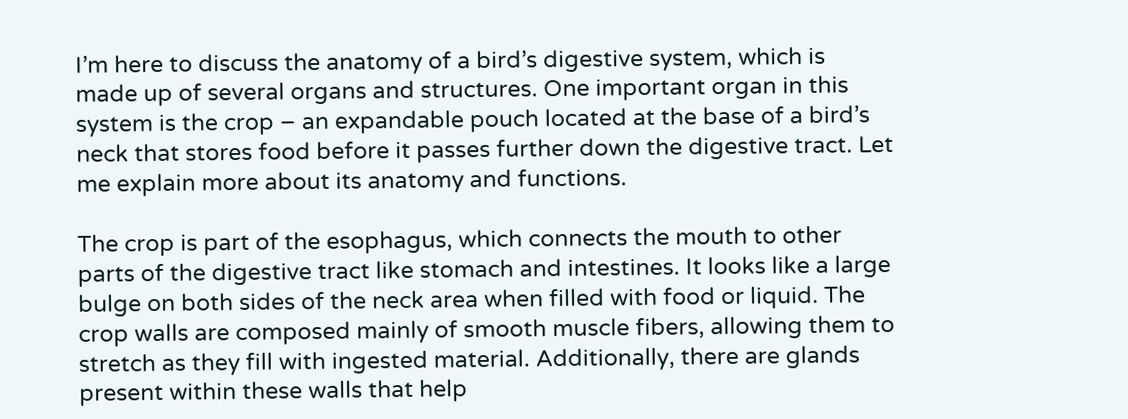I’m here to discuss the anatomy of a bird’s digestive system, which is made up of several organs and structures. One important organ in this system is the crop – an expandable pouch located at the base of a bird’s neck that stores food before it passes further down the digestive tract. Let me explain more about its anatomy and functions.

The crop is part of the esophagus, which connects the mouth to other parts of the digestive tract like stomach and intestines. It looks like a large bulge on both sides of the neck area when filled with food or liquid. The crop walls are composed mainly of smooth muscle fibers, allowing them to stretch as they fill with ingested material. Additionally, there are glands present within these walls that help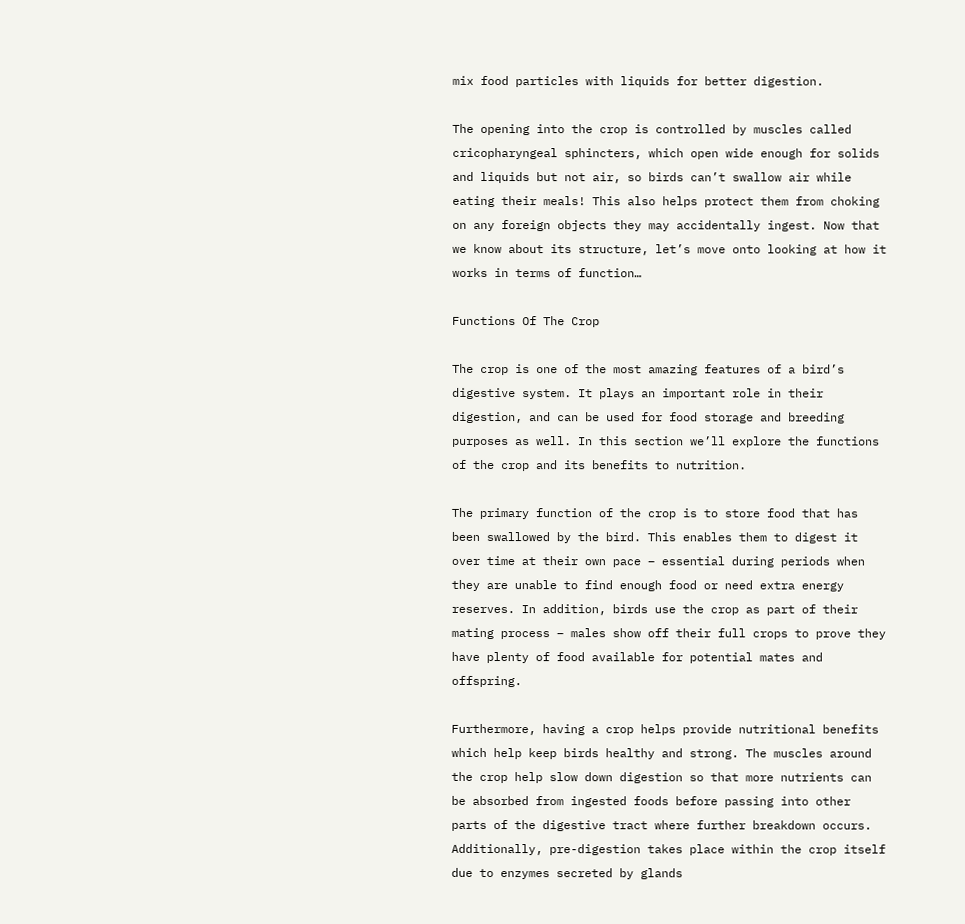mix food particles with liquids for better digestion.

The opening into the crop is controlled by muscles called cricopharyngeal sphincters, which open wide enough for solids and liquids but not air, so birds can’t swallow air while eating their meals! This also helps protect them from choking on any foreign objects they may accidentally ingest. Now that we know about its structure, let’s move onto looking at how it works in terms of function…

Functions Of The Crop

The crop is one of the most amazing features of a bird’s digestive system. It plays an important role in their digestion, and can be used for food storage and breeding purposes as well. In this section we’ll explore the functions of the crop and its benefits to nutrition.

The primary function of the crop is to store food that has been swallowed by the bird. This enables them to digest it over time at their own pace – essential during periods when they are unable to find enough food or need extra energy reserves. In addition, birds use the crop as part of their mating process – males show off their full crops to prove they have plenty of food available for potential mates and offspring.

Furthermore, having a crop helps provide nutritional benefits which help keep birds healthy and strong. The muscles around the crop help slow down digestion so that more nutrients can be absorbed from ingested foods before passing into other parts of the digestive tract where further breakdown occurs. Additionally, pre-digestion takes place within the crop itself due to enzymes secreted by glands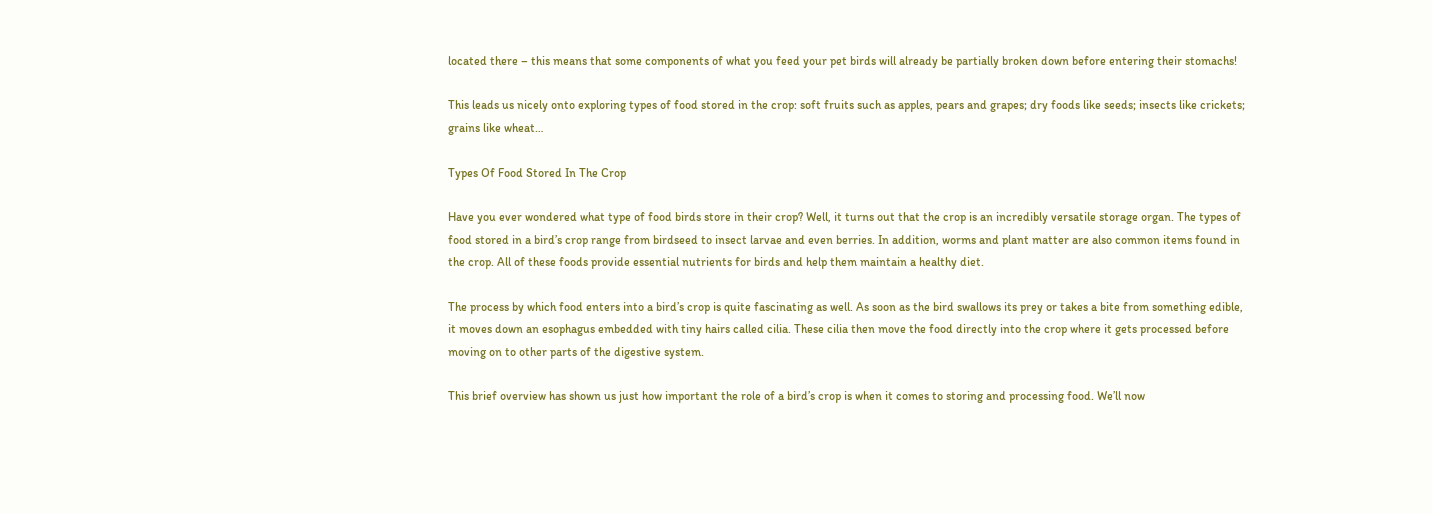located there – this means that some components of what you feed your pet birds will already be partially broken down before entering their stomachs!

This leads us nicely onto exploring types of food stored in the crop: soft fruits such as apples, pears and grapes; dry foods like seeds; insects like crickets; grains like wheat…

Types Of Food Stored In The Crop

Have you ever wondered what type of food birds store in their crop? Well, it turns out that the crop is an incredibly versatile storage organ. The types of food stored in a bird’s crop range from birdseed to insect larvae and even berries. In addition, worms and plant matter are also common items found in the crop. All of these foods provide essential nutrients for birds and help them maintain a healthy diet.

The process by which food enters into a bird’s crop is quite fascinating as well. As soon as the bird swallows its prey or takes a bite from something edible, it moves down an esophagus embedded with tiny hairs called cilia. These cilia then move the food directly into the crop where it gets processed before moving on to other parts of the digestive system.

This brief overview has shown us just how important the role of a bird’s crop is when it comes to storing and processing food. We’ll now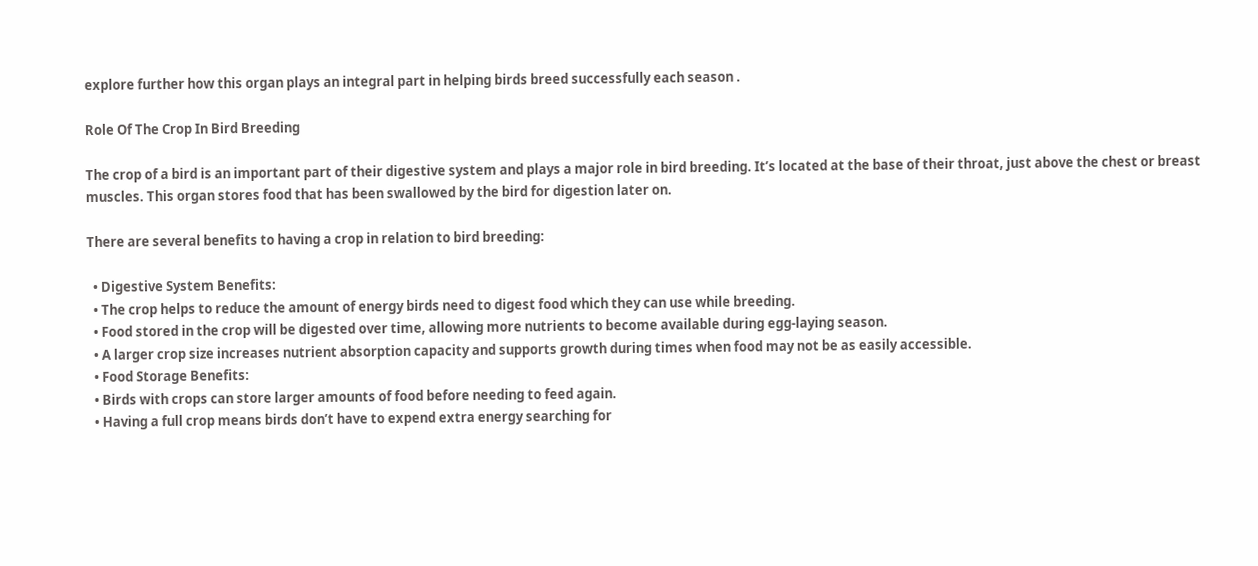explore further how this organ plays an integral part in helping birds breed successfully each season .

Role Of The Crop In Bird Breeding

The crop of a bird is an important part of their digestive system and plays a major role in bird breeding. It’s located at the base of their throat, just above the chest or breast muscles. This organ stores food that has been swallowed by the bird for digestion later on.

There are several benefits to having a crop in relation to bird breeding:

  • Digestive System Benefits:
  • The crop helps to reduce the amount of energy birds need to digest food which they can use while breeding.
  • Food stored in the crop will be digested over time, allowing more nutrients to become available during egg-laying season.
  • A larger crop size increases nutrient absorption capacity and supports growth during times when food may not be as easily accessible.
  • Food Storage Benefits:
  • Birds with crops can store larger amounts of food before needing to feed again.
  • Having a full crop means birds don’t have to expend extra energy searching for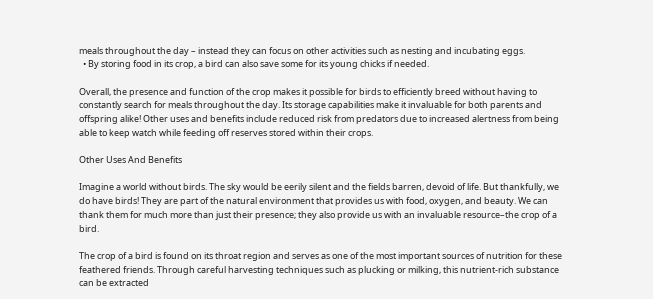meals throughout the day – instead they can focus on other activities such as nesting and incubating eggs.
  • By storing food in its crop, a bird can also save some for its young chicks if needed.

Overall, the presence and function of the crop makes it possible for birds to efficiently breed without having to constantly search for meals throughout the day. Its storage capabilities make it invaluable for both parents and offspring alike! Other uses and benefits include reduced risk from predators due to increased alertness from being able to keep watch while feeding off reserves stored within their crops.

Other Uses And Benefits

Imagine a world without birds. The sky would be eerily silent and the fields barren, devoid of life. But thankfully, we do have birds! They are part of the natural environment that provides us with food, oxygen, and beauty. We can thank them for much more than just their presence; they also provide us with an invaluable resource–the crop of a bird.

The crop of a bird is found on its throat region and serves as one of the most important sources of nutrition for these feathered friends. Through careful harvesting techniques such as plucking or milking, this nutrient-rich substance can be extracted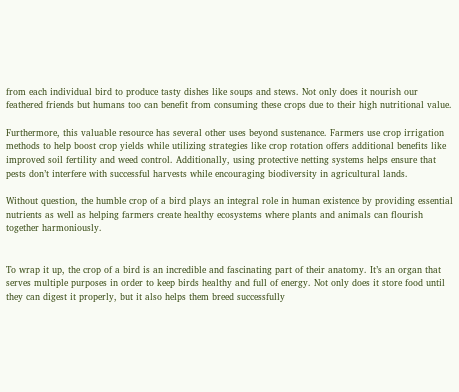from each individual bird to produce tasty dishes like soups and stews. Not only does it nourish our feathered friends but humans too can benefit from consuming these crops due to their high nutritional value.

Furthermore, this valuable resource has several other uses beyond sustenance. Farmers use crop irrigation methods to help boost crop yields while utilizing strategies like crop rotation offers additional benefits like improved soil fertility and weed control. Additionally, using protective netting systems helps ensure that pests don’t interfere with successful harvests while encouraging biodiversity in agricultural lands.

Without question, the humble crop of a bird plays an integral role in human existence by providing essential nutrients as well as helping farmers create healthy ecosystems where plants and animals can flourish together harmoniously.


To wrap it up, the crop of a bird is an incredible and fascinating part of their anatomy. It’s an organ that serves multiple purposes in order to keep birds healthy and full of energy. Not only does it store food until they can digest it properly, but it also helps them breed successfully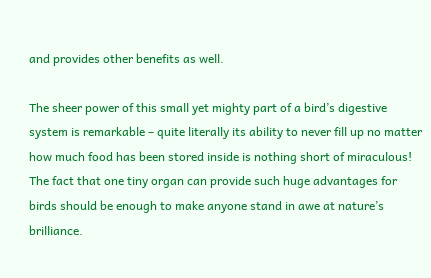and provides other benefits as well.

The sheer power of this small yet mighty part of a bird’s digestive system is remarkable – quite literally its ability to never fill up no matter how much food has been stored inside is nothing short of miraculous! The fact that one tiny organ can provide such huge advantages for birds should be enough to make anyone stand in awe at nature’s brilliance.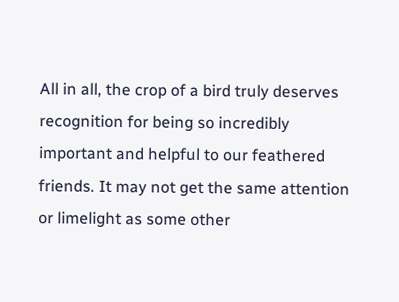All in all, the crop of a bird truly deserves recognition for being so incredibly important and helpful to our feathered friends. It may not get the same attention or limelight as some other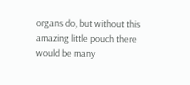organs do, but without this amazing little pouch there would be many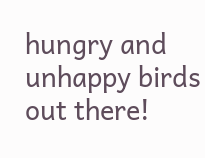hungry and unhappy birds out there!